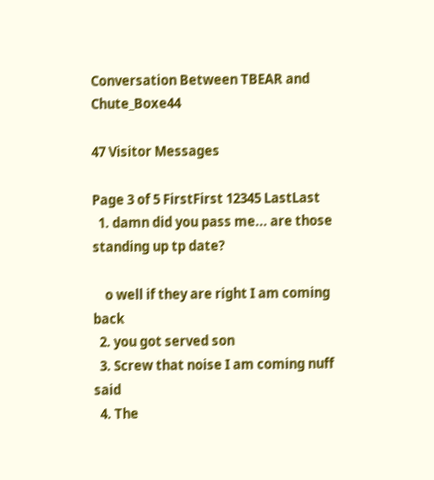Conversation Between TBEAR and Chute_Boxe44

47 Visitor Messages

Page 3 of 5 FirstFirst 12345 LastLast
  1. damn did you pass me... are those standing up tp date?

    o well if they are right I am coming back
  2. you got served son
  3. Screw that noise I am coming nuff said
  4. The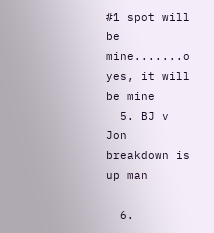#1 spot will be mine.......o yes, it will be mine
  5. BJ v Jon breakdown is up man

  6.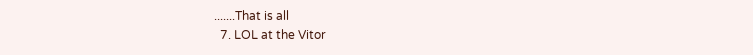.......That is all
  7. LOL at the Vitor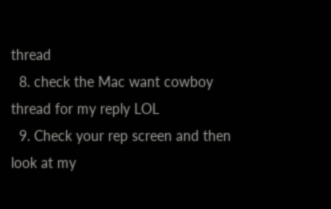thread
  8. check the Mac want cowboy thread for my reply LOL
  9. Check your rep screen and then look at my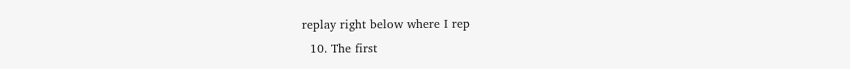replay right below where I rep
  10. The first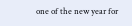one of the new year for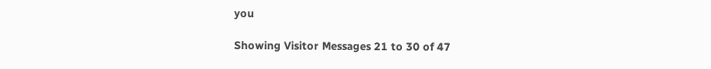you

Showing Visitor Messages 21 to 30 of 47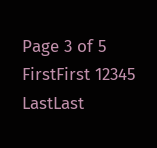Page 3 of 5 FirstFirst 12345 LastLast